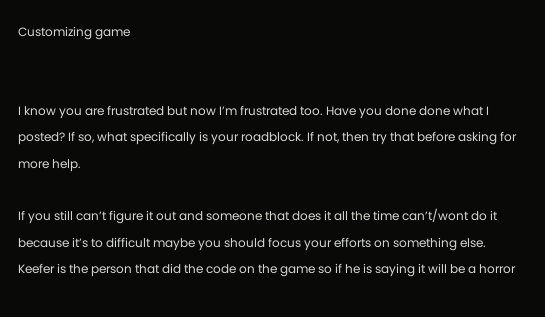Customizing game


I know you are frustrated but now I’m frustrated too. Have you done done what I posted? If so, what specifically is your roadblock. If not, then try that before asking for more help.

If you still can’t figure it out and someone that does it all the time can’t/wont do it because it’s to difficult maybe you should focus your efforts on something else. Keefer is the person that did the code on the game so if he is saying it will be a horror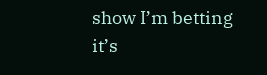show I’m betting it’s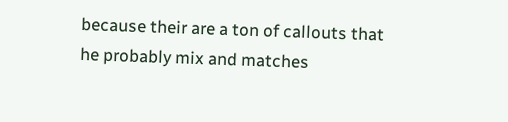because their are a ton of callouts that he probably mix and matches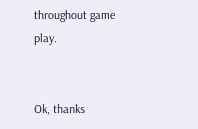throughout game play.


Ok, thanks